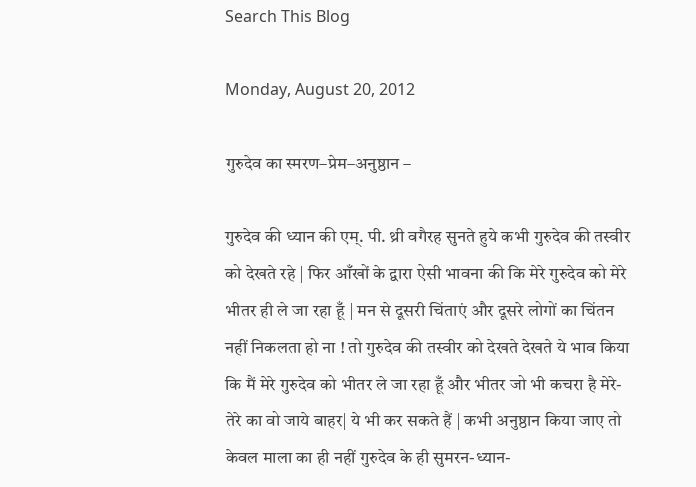Search This Blog

Monday, August 20, 2012

गुरुदेव का स्मरण–प्रेम–अनुष्ठान –

गुरुदेव की ध्यान की एम्. पी. थ्री वगैरह सुनते हुये कभी गुरुदेव की तस्वीर को देखते रहे | फिर आँखों के द्वारा ऐसी भावना की कि मेरे गुरुदेव को मेरे भीतर ही ले जा रहा हूँ | मन से दूसरी चिंताएं और दूसरे लोगों का चिंतन नहीं निकलता हो ना ! तो गुरुदेव की तस्वीर को देखते देखते ये भाव किया कि मैं मेरे गुरुदेव को भीतर ले जा रहा हूँ और भीतर जो भी कचरा है मेरे-तेरे का वो जाये बाहर| ये भी कर सकते हैं | कभी अनुष्ठान किया जाए तो केवल माला का ही नहीं गुरुदेव के ही सुमरन-ध्यान-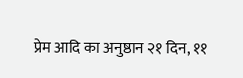प्रेम आदि का अनुष्ठान २१ दिन, ११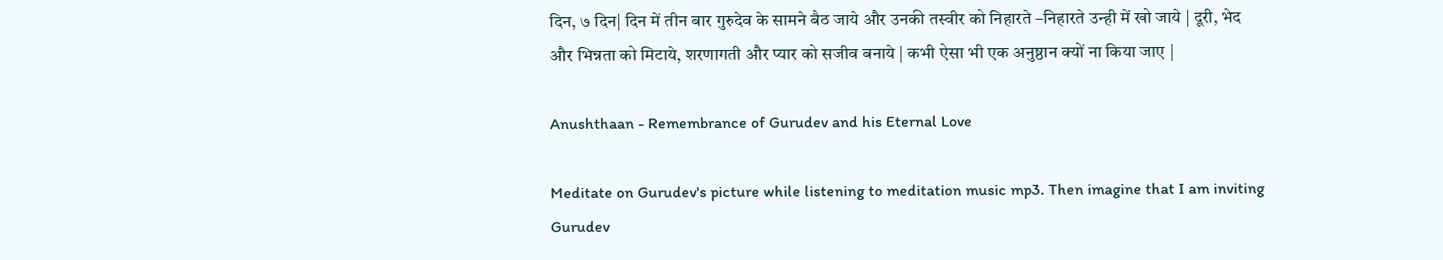दिन, ७ दिन| दिन में तीन बार गुरुदेव के सामने बैठ जाये और उनकी तस्वीर को निहारते –निहारते उन्ही में खो जाये | दूरी, भेद और भिन्नता को मिटाये, शरणागती और प्यार को सजीव बनाये | कभी ऐसा भी एक अनुष्ठान क्यों ना किया जाए |

Anushthaan - Remembrance of Gurudev and his Eternal Love

Meditate on Gurudev's picture while listening to meditation music mp3. Then imagine that I am inviting Gurudev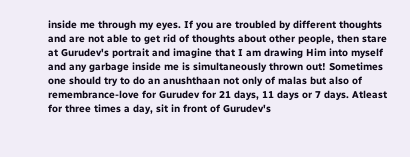inside me through my eyes. If you are troubled by different thoughts and are not able to get rid of thoughts about other people, then stare at Gurudev's portrait and imagine that I am drawing Him into myself and any garbage inside me is simultaneously thrown out! Sometimes one should try to do an anushthaan not only of malas but also of remembrance-love for Gurudev for 21 days, 11 days or 7 days. Atleast for three times a day, sit in front of Gurudev's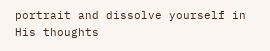portrait and dissolve yourself in His thoughts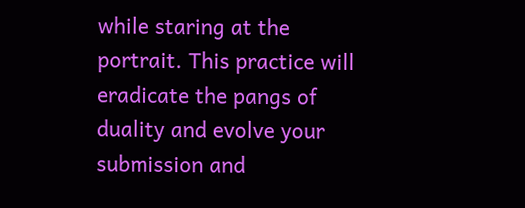while staring at the portrait. This practice will eradicate the pangs of duality and evolve your submission and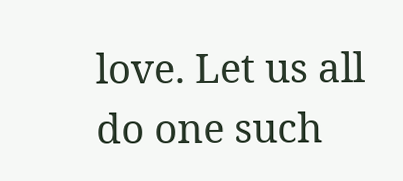love. Let us all do one such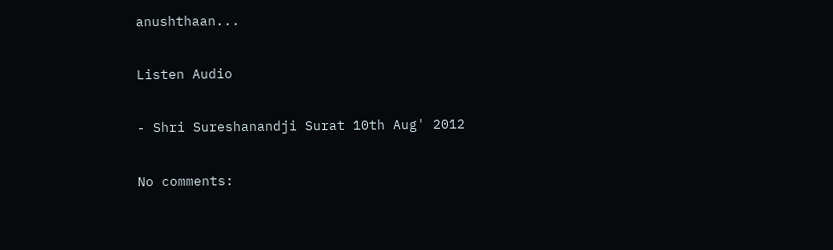anushthaan...

Listen Audio

- Shri Sureshanandji Surat 10th Aug' 2012

No comments: